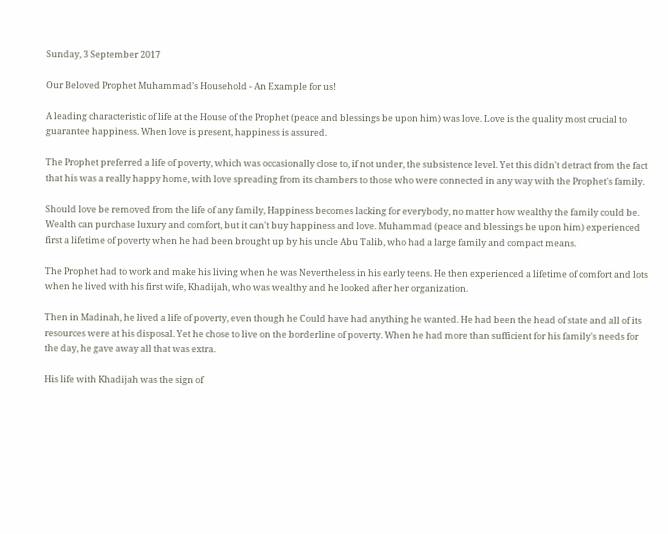Sunday, 3 September 2017

Our Beloved Prophet Muhammad's Household - An Example for us!

A leading characteristic of life at the House of the Prophet (peace and blessings be upon him) was love. Love is the quality most crucial to guarantee happiness. When love is present, happiness is assured.

The Prophet preferred a life of poverty, which was occasionally close to, if not under, the subsistence level. Yet this didn't detract from the fact that his was a really happy home, with love spreading from its chambers to those who were connected in any way with the Prophet's family.

Should love be removed from the life of any family, Happiness becomes lacking for everybody, no matter how wealthy the family could be. Wealth can purchase luxury and comfort, but it can't buy happiness and love. Muhammad (peace and blessings be upon him) experienced first a lifetime of poverty when he had been brought up by his uncle Abu Talib, who had a large family and compact means.

The Prophet had to work and make his living when he was Nevertheless in his early teens. He then experienced a lifetime of comfort and lots when he lived with his first wife, Khadijah, who was wealthy and he looked after her organization.

Then in Madinah, he lived a life of poverty, even though he Could have had anything he wanted. He had been the head of state and all of its resources were at his disposal. Yet he chose to live on the borderline of poverty. When he had more than sufficient for his family's needs for the day, he gave away all that was extra.

His life with Khadijah was the sign of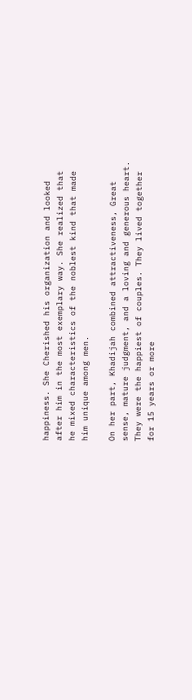happiness. She Cherished his organization and looked after him in the most exemplary way. She realized that he mixed characteristics of the noblest kind that made him unique among men.

On her part, Khadijah combined attractiveness, Great sense, mature judgment, and a loving and generous heart. They were the happiest of couples. They lived together for 15 years or more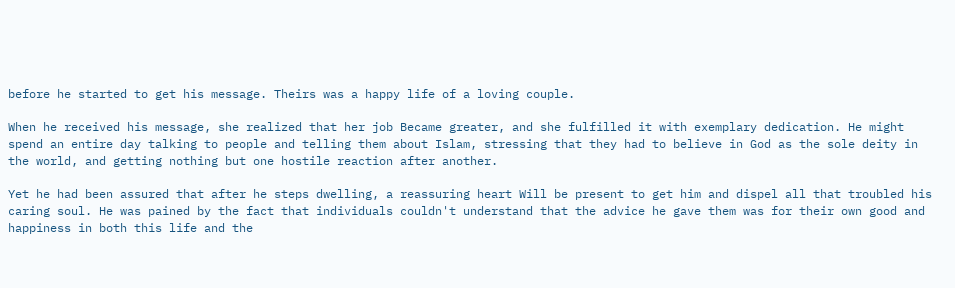before he started to get his message. Theirs was a happy life of a loving couple.

When he received his message, she realized that her job Became greater, and she fulfilled it with exemplary dedication. He might spend an entire day talking to people and telling them about Islam, stressing that they had to believe in God as the sole deity in the world, and getting nothing but one hostile reaction after another.

Yet he had been assured that after he steps dwelling, a reassuring heart Will be present to get him and dispel all that troubled his caring soul. He was pained by the fact that individuals couldn't understand that the advice he gave them was for their own good and happiness in both this life and the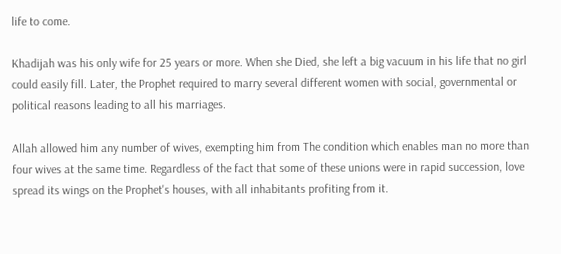life to come.

Khadijah was his only wife for 25 years or more. When she Died, she left a big vacuum in his life that no girl could easily fill. Later, the Prophet required to marry several different women with social, governmental or political reasons leading to all his marriages.

Allah allowed him any number of wives, exempting him from The condition which enables man no more than four wives at the same time. Regardless of the fact that some of these unions were in rapid succession, love spread its wings on the Prophet's houses, with all inhabitants profiting from it.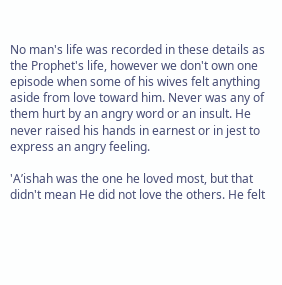No man's life was recorded in these details as the Prophet's life, however we don't own one episode when some of his wives felt anything aside from love toward him. Never was any of them hurt by an angry word or an insult. He never raised his hands in earnest or in jest to express an angry feeling.

'A’ishah was the one he loved most, but that didn't mean He did not love the others. He felt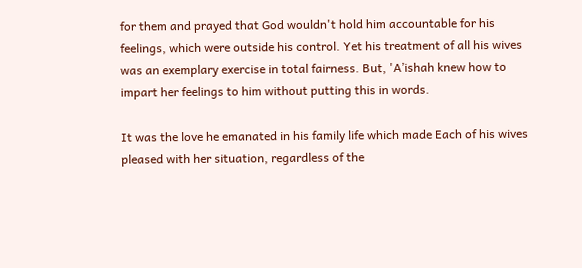for them and prayed that God wouldn't hold him accountable for his feelings, which were outside his control. Yet his treatment of all his wives was an exemplary exercise in total fairness. But, 'A’ishah knew how to impart her feelings to him without putting this in words.

It was the love he emanated in his family life which made Each of his wives pleased with her situation, regardless of the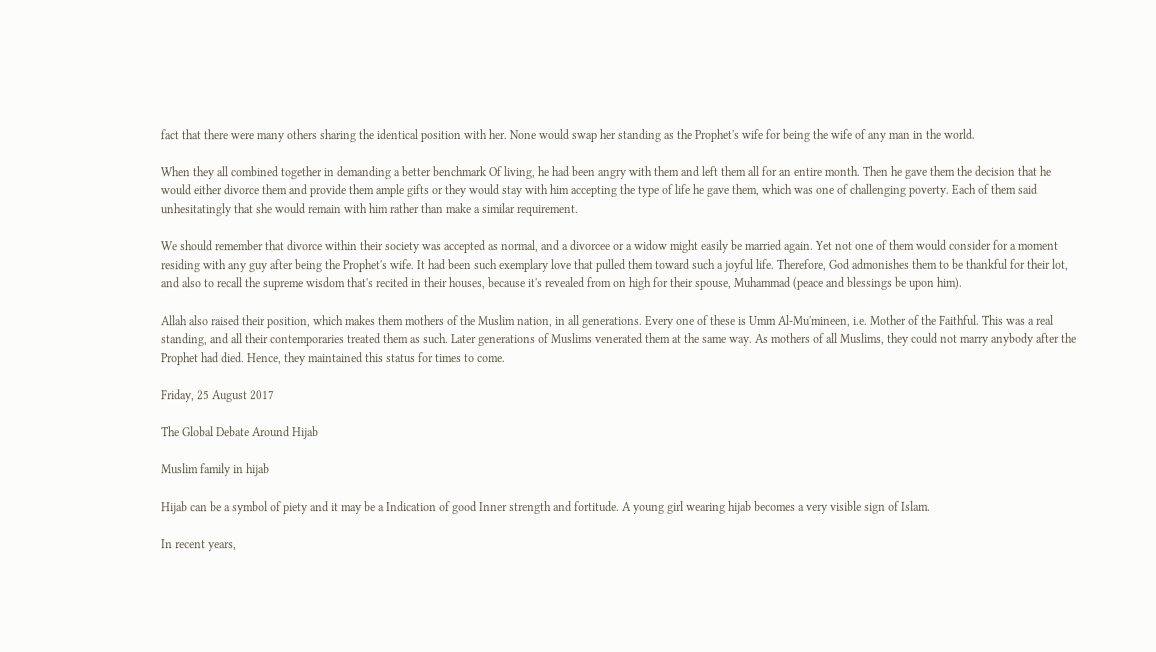fact that there were many others sharing the identical position with her. None would swap her standing as the Prophet's wife for being the wife of any man in the world.

When they all combined together in demanding a better benchmark Of living, he had been angry with them and left them all for an entire month. Then he gave them the decision that he would either divorce them and provide them ample gifts or they would stay with him accepting the type of life he gave them, which was one of challenging poverty. Each of them said unhesitatingly that she would remain with him rather than make a similar requirement.

We should remember that divorce within their society was accepted as normal, and a divorcee or a widow might easily be married again. Yet not one of them would consider for a moment residing with any guy after being the Prophet's wife. It had been such exemplary love that pulled them toward such a joyful life. Therefore, God admonishes them to be thankful for their lot, and also to recall the supreme wisdom that's recited in their houses, because it's revealed from on high for their spouse, Muhammad (peace and blessings be upon him).

Allah also raised their position, which makes them mothers of the Muslim nation, in all generations. Every one of these is Umm Al-Mu'mineen, i.e. Mother of the Faithful. This was a real standing, and all their contemporaries treated them as such. Later generations of Muslims venerated them at the same way. As mothers of all Muslims, they could not marry anybody after the Prophet had died. Hence, they maintained this status for times to come.

Friday, 25 August 2017

The Global Debate Around Hijab

Muslim family in hijab

Hijab can be a symbol of piety and it may be a Indication of good Inner strength and fortitude. A young girl wearing hijab becomes a very visible sign of Islam.

In recent years,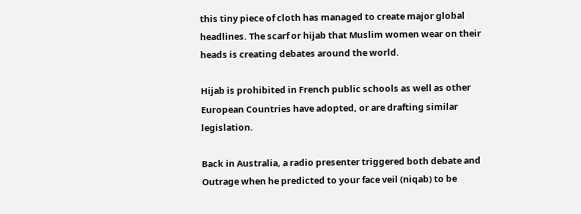this tiny piece of cloth has managed to create major global headlines. The scarf or hijab that Muslim women wear on their heads is creating debates around the world.

Hijab is prohibited in French public schools as well as other European Countries have adopted, or are drafting similar legislation.

Back in Australia, a radio presenter triggered both debate and Outrage when he predicted to your face veil (niqab) to be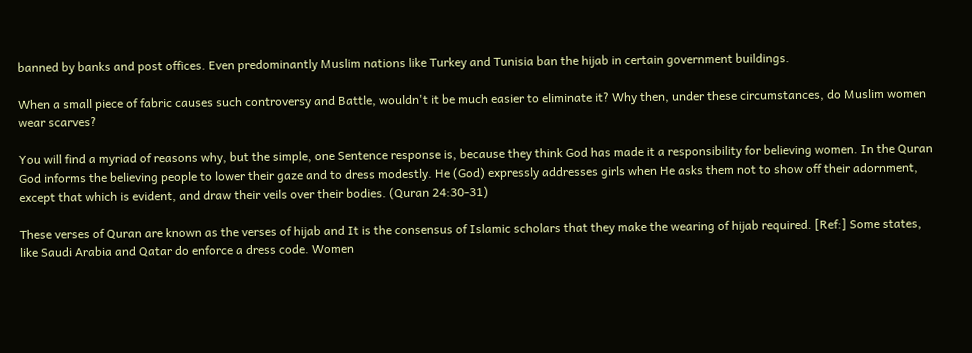banned by banks and post offices. Even predominantly Muslim nations like Turkey and Tunisia ban the hijab in certain government buildings.

When a small piece of fabric causes such controversy and Battle, wouldn't it be much easier to eliminate it? Why then, under these circumstances, do Muslim women wear scarves?

You will find a myriad of reasons why, but the simple, one Sentence response is, because they think God has made it a responsibility for believing women. In the Quran God informs the believing people to lower their gaze and to dress modestly. He (God) expressly addresses girls when He asks them not to show off their adornment, except that which is evident, and draw their veils over their bodies. (Quran 24:30-31)

These verses of Quran are known as the verses of hijab and It is the consensus of Islamic scholars that they make the wearing of hijab required. [Ref:] Some states, like Saudi Arabia and Qatar do enforce a dress code. Women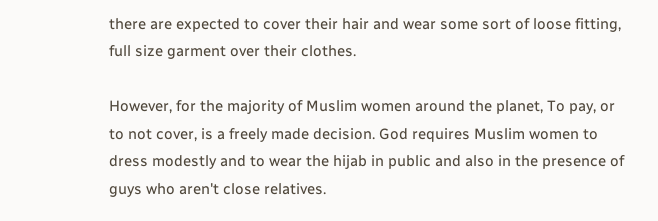there are expected to cover their hair and wear some sort of loose fitting, full size garment over their clothes.

However, for the majority of Muslim women around the planet, To pay, or to not cover, is a freely made decision. God requires Muslim women to dress modestly and to wear the hijab in public and also in the presence of guys who aren't close relatives.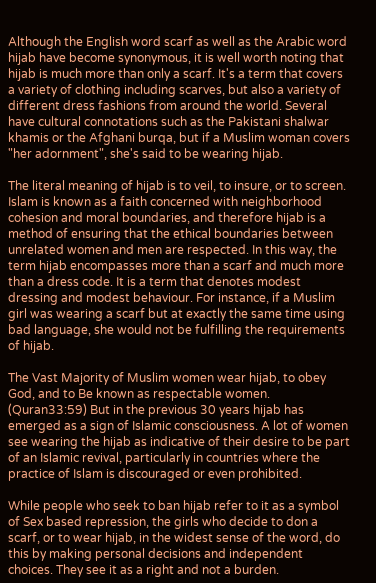Although the English word scarf as well as the Arabic word hijab have become synonymous, it is well worth noting that hijab is much more than only a scarf. It's a term that covers a variety of clothing including scarves, but also a variety of different dress fashions from around the world. Several have cultural connotations such as the Pakistani shalwar khamis or the Afghani burqa, but if a Muslim woman covers "her adornment", she's said to be wearing hijab.

The literal meaning of hijab is to veil, to insure, or to screen. Islam is known as a faith concerned with neighborhood cohesion and moral boundaries, and therefore hijab is a method of ensuring that the ethical boundaries between unrelated women and men are respected. In this way, the term hijab encompasses more than a scarf and much more than a dress code. It is a term that denotes modest dressing and modest behaviour. For instance, if a Muslim girl was wearing a scarf but at exactly the same time using bad language, she would not be fulfilling the requirements of hijab.

The Vast Majority of Muslim women wear hijab, to obey God, and to Be known as respectable women. (Quran33:59) But in the previous 30 years hijab has emerged as a sign of Islamic consciousness. A lot of women see wearing the hijab as indicative of their desire to be part of an Islamic revival, particularly in countries where the practice of Islam is discouraged or even prohibited.

While people who seek to ban hijab refer to it as a symbol of Sex based repression, the girls who decide to don a scarf, or to wear hijab, in the widest sense of the word, do this by making personal decisions and independent choices. They see it as a right and not a burden.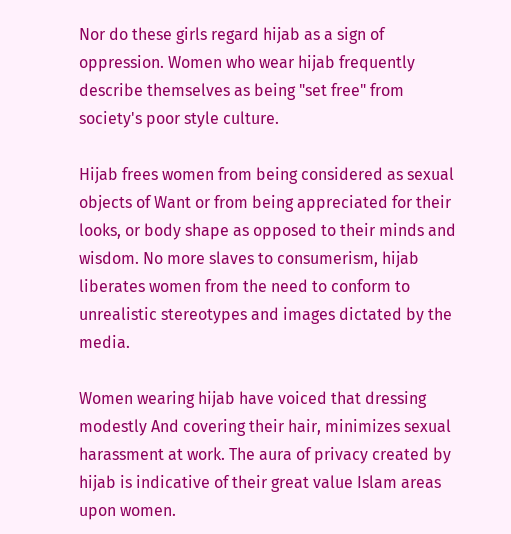Nor do these girls regard hijab as a sign of oppression. Women who wear hijab frequently describe themselves as being "set free" from society's poor style culture.

Hijab frees women from being considered as sexual objects of Want or from being appreciated for their looks, or body shape as opposed to their minds and wisdom. No more slaves to consumerism, hijab liberates women from the need to conform to unrealistic stereotypes and images dictated by the media.

Women wearing hijab have voiced that dressing modestly And covering their hair, minimizes sexual harassment at work. The aura of privacy created by hijab is indicative of their great value Islam areas upon women.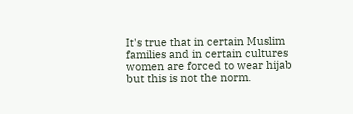It's true that in certain Muslim families and in certain cultures women are forced to wear hijab but this is not the norm.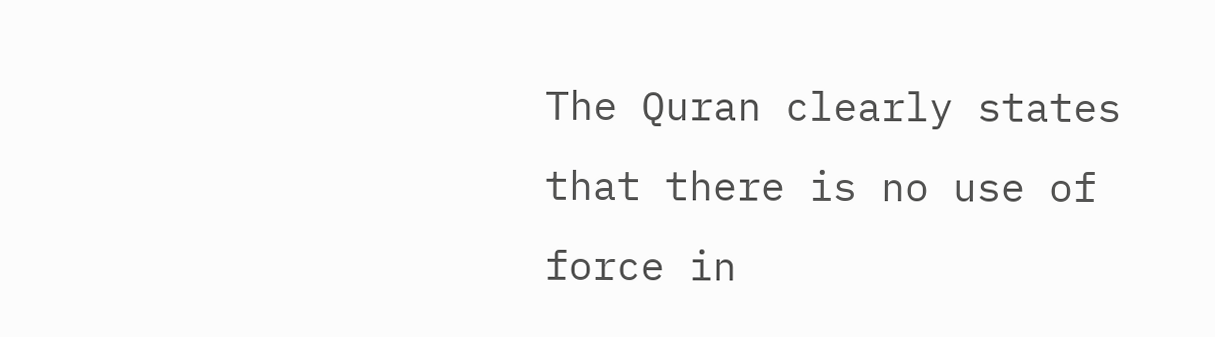The Quran clearly states that there is no use of force in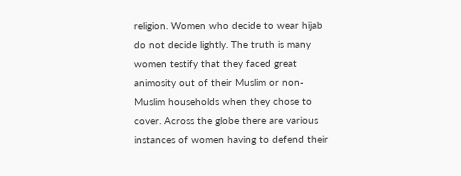religion. Women who decide to wear hijab do not decide lightly. The truth is many women testify that they faced great animosity out of their Muslim or non-Muslim households when they chose to cover. Across the globe there are various instances of women having to defend their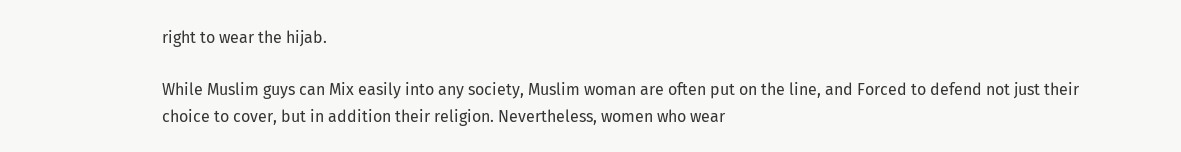right to wear the hijab.

While Muslim guys can Mix easily into any society, Muslim woman are often put on the line, and Forced to defend not just their choice to cover, but in addition their religion. Nevertheless, women who wear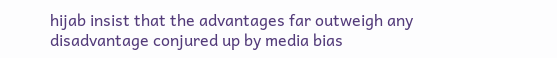hijab insist that the advantages far outweigh any disadvantage conjured up by media bias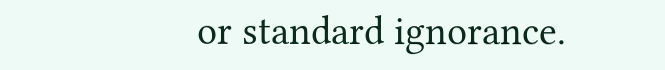or standard ignorance.